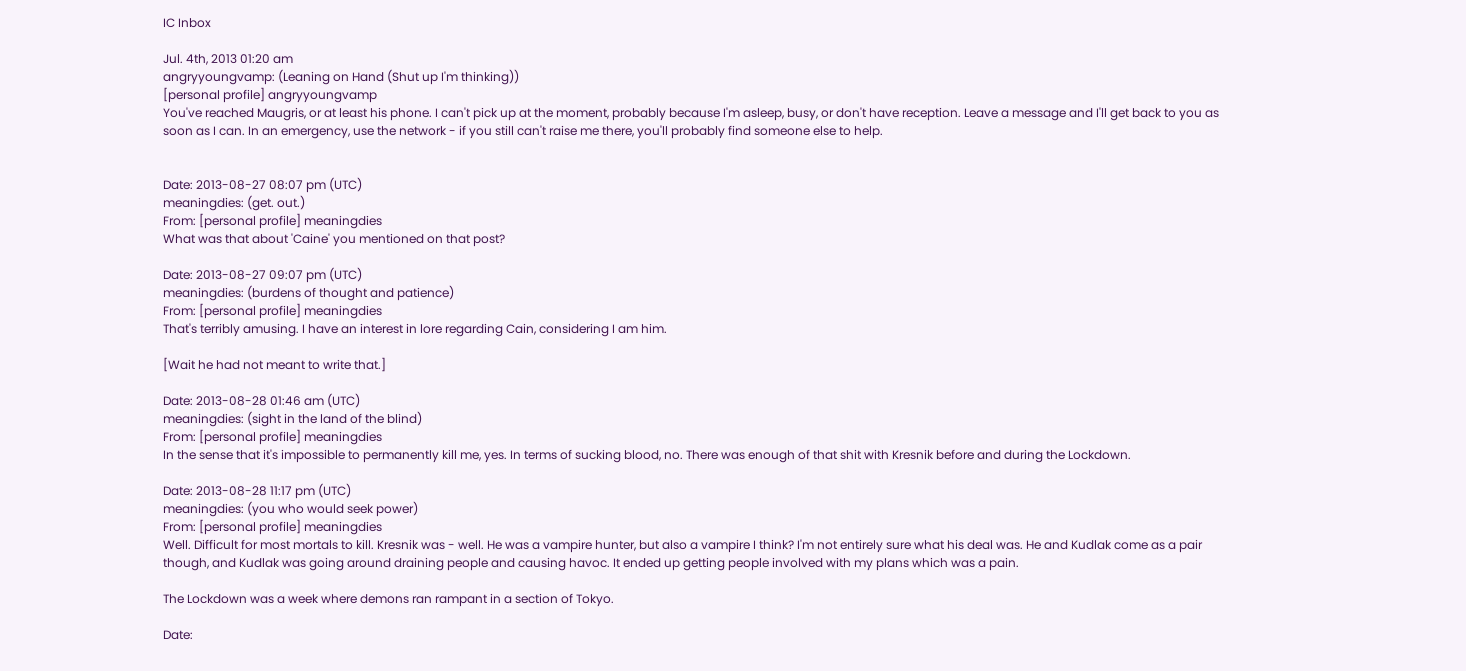IC Inbox

Jul. 4th, 2013 01:20 am
angryyoungvamp: (Leaning on Hand (Shut up I'm thinking))
[personal profile] angryyoungvamp
You've reached Maugris, or at least his phone. I can't pick up at the moment, probably because I'm asleep, busy, or don't have reception. Leave a message and I'll get back to you as soon as I can. In an emergency, use the network - if you still can't raise me there, you'll probably find someone else to help.


Date: 2013-08-27 08:07 pm (UTC)
meaningdies: (get. out.)
From: [personal profile] meaningdies
What was that about 'Caine' you mentioned on that post?

Date: 2013-08-27 09:07 pm (UTC)
meaningdies: (burdens of thought and patience)
From: [personal profile] meaningdies
That's terribly amusing. I have an interest in lore regarding Cain, considering I am him.

[Wait he had not meant to write that.]

Date: 2013-08-28 01:46 am (UTC)
meaningdies: (sight in the land of the blind)
From: [personal profile] meaningdies
In the sense that it's impossible to permanently kill me, yes. In terms of sucking blood, no. There was enough of that shit with Kresnik before and during the Lockdown.

Date: 2013-08-28 11:17 pm (UTC)
meaningdies: (you who would seek power)
From: [personal profile] meaningdies
Well. Difficult for most mortals to kill. Kresnik was - well. He was a vampire hunter, but also a vampire I think? I'm not entirely sure what his deal was. He and Kudlak come as a pair though, and Kudlak was going around draining people and causing havoc. It ended up getting people involved with my plans which was a pain.

The Lockdown was a week where demons ran rampant in a section of Tokyo.

Date: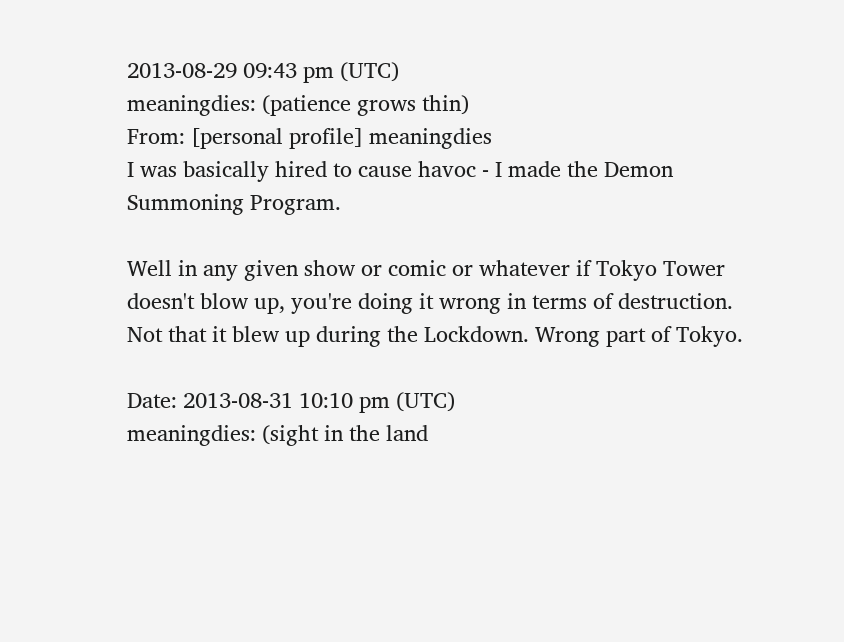2013-08-29 09:43 pm (UTC)
meaningdies: (patience grows thin)
From: [personal profile] meaningdies
I was basically hired to cause havoc - I made the Demon Summoning Program.

Well in any given show or comic or whatever if Tokyo Tower doesn't blow up, you're doing it wrong in terms of destruction. Not that it blew up during the Lockdown. Wrong part of Tokyo.

Date: 2013-08-31 10:10 pm (UTC)
meaningdies: (sight in the land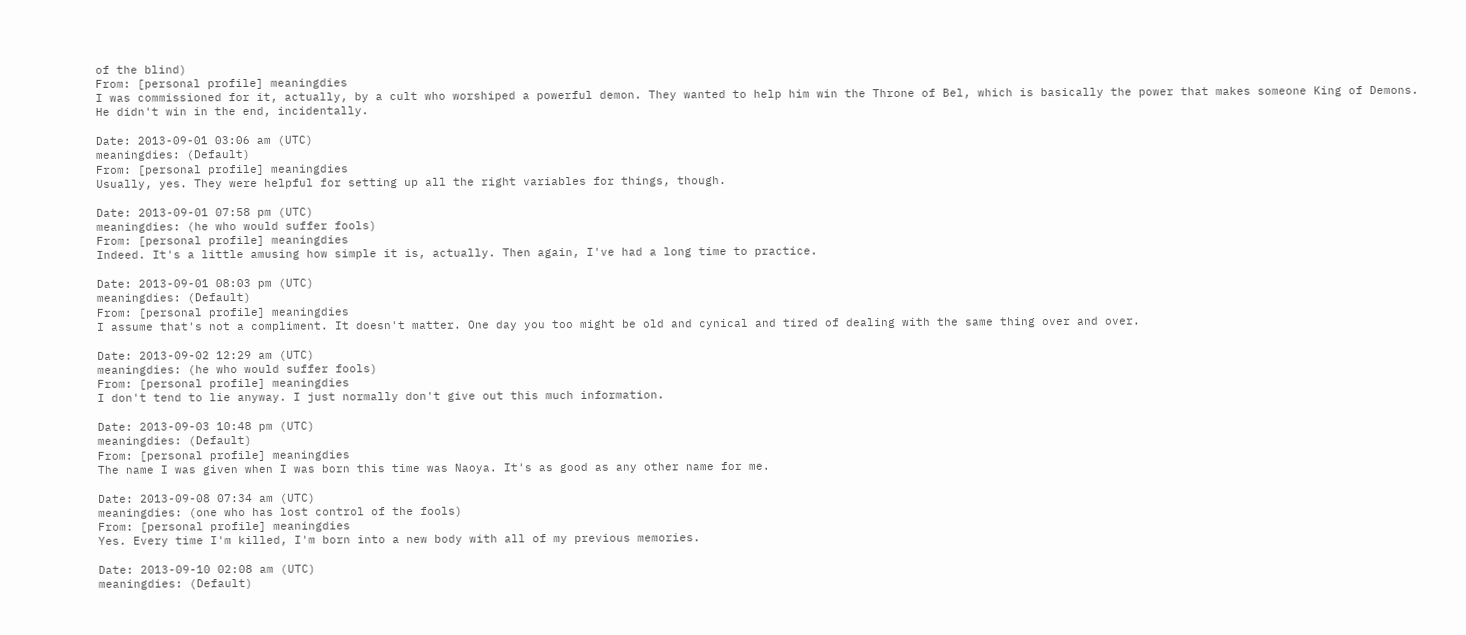of the blind)
From: [personal profile] meaningdies
I was commissioned for it, actually, by a cult who worshiped a powerful demon. They wanted to help him win the Throne of Bel, which is basically the power that makes someone King of Demons. He didn't win in the end, incidentally.

Date: 2013-09-01 03:06 am (UTC)
meaningdies: (Default)
From: [personal profile] meaningdies
Usually, yes. They were helpful for setting up all the right variables for things, though.

Date: 2013-09-01 07:58 pm (UTC)
meaningdies: (he who would suffer fools)
From: [personal profile] meaningdies
Indeed. It's a little amusing how simple it is, actually. Then again, I've had a long time to practice.

Date: 2013-09-01 08:03 pm (UTC)
meaningdies: (Default)
From: [personal profile] meaningdies
I assume that's not a compliment. It doesn't matter. One day you too might be old and cynical and tired of dealing with the same thing over and over.

Date: 2013-09-02 12:29 am (UTC)
meaningdies: (he who would suffer fools)
From: [personal profile] meaningdies
I don't tend to lie anyway. I just normally don't give out this much information.

Date: 2013-09-03 10:48 pm (UTC)
meaningdies: (Default)
From: [personal profile] meaningdies
The name I was given when I was born this time was Naoya. It's as good as any other name for me.

Date: 2013-09-08 07:34 am (UTC)
meaningdies: (one who has lost control of the fools)
From: [personal profile] meaningdies
Yes. Every time I'm killed, I'm born into a new body with all of my previous memories.

Date: 2013-09-10 02:08 am (UTC)
meaningdies: (Default)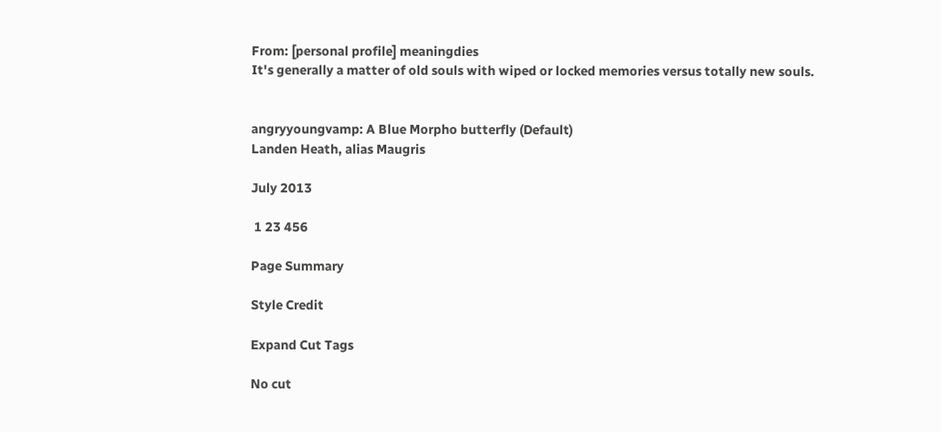From: [personal profile] meaningdies
It's generally a matter of old souls with wiped or locked memories versus totally new souls.


angryyoungvamp: A Blue Morpho butterfly (Default)
Landen Heath, alias Maugris

July 2013

 1 23 456

Page Summary

Style Credit

Expand Cut Tags

No cut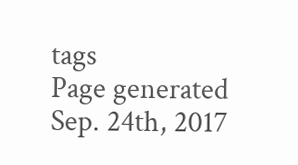tags
Page generated Sep. 24th, 2017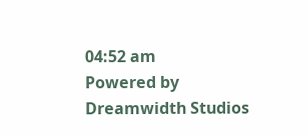04:52 am
Powered by Dreamwidth Studios